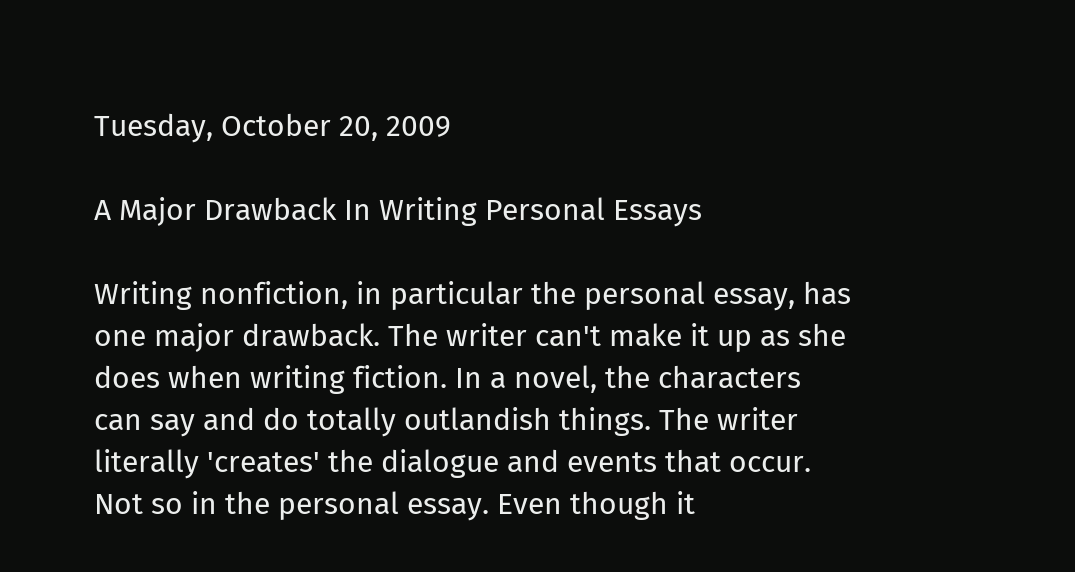Tuesday, October 20, 2009

A Major Drawback In Writing Personal Essays

Writing nonfiction, in particular the personal essay, has one major drawback. The writer can't make it up as she does when writing fiction. In a novel, the characters can say and do totally outlandish things. The writer literally 'creates' the dialogue and events that occur. Not so in the personal essay. Even though it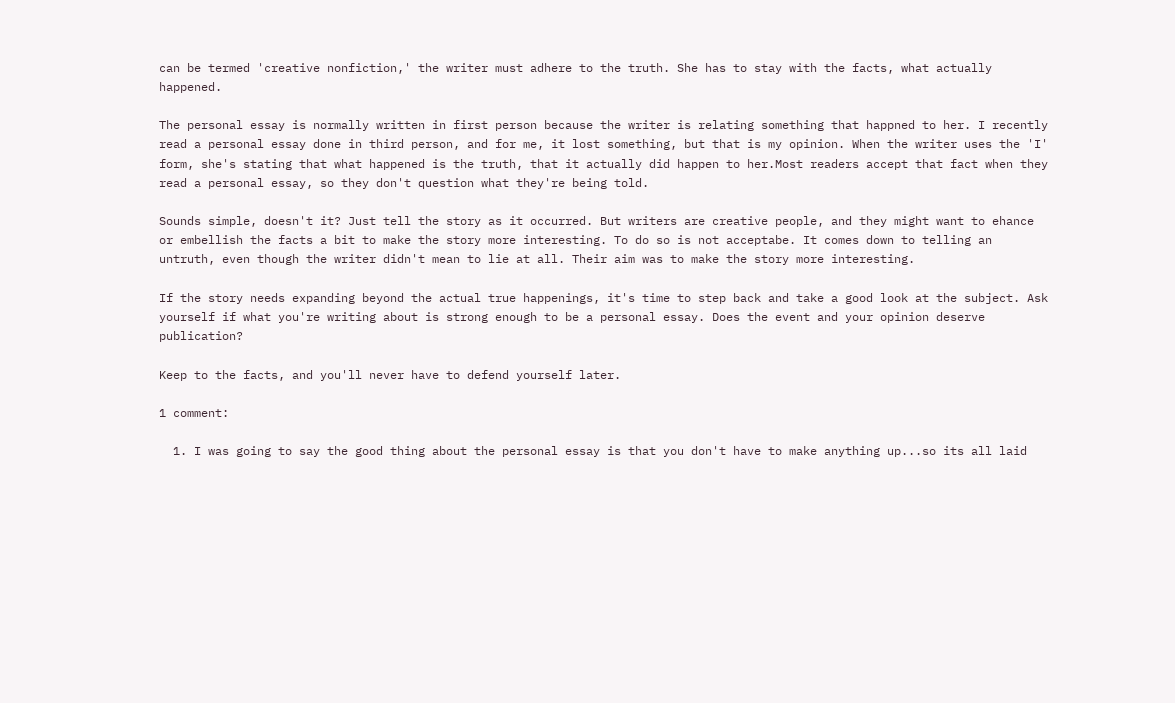can be termed 'creative nonfiction,' the writer must adhere to the truth. She has to stay with the facts, what actually happened.

The personal essay is normally written in first person because the writer is relating something that happned to her. I recently read a personal essay done in third person, and for me, it lost something, but that is my opinion. When the writer uses the 'I' form, she's stating that what happened is the truth, that it actually did happen to her.Most readers accept that fact when they read a personal essay, so they don't question what they're being told.

Sounds simple, doesn't it? Just tell the story as it occurred. But writers are creative people, and they might want to ehance or embellish the facts a bit to make the story more interesting. To do so is not acceptabe. It comes down to telling an untruth, even though the writer didn't mean to lie at all. Their aim was to make the story more interesting.

If the story needs expanding beyond the actual true happenings, it's time to step back and take a good look at the subject. Ask yourself if what you're writing about is strong enough to be a personal essay. Does the event and your opinion deserve publication?

Keep to the facts, and you'll never have to defend yourself later.

1 comment:

  1. I was going to say the good thing about the personal essay is that you don't have to make anything up...so its all laid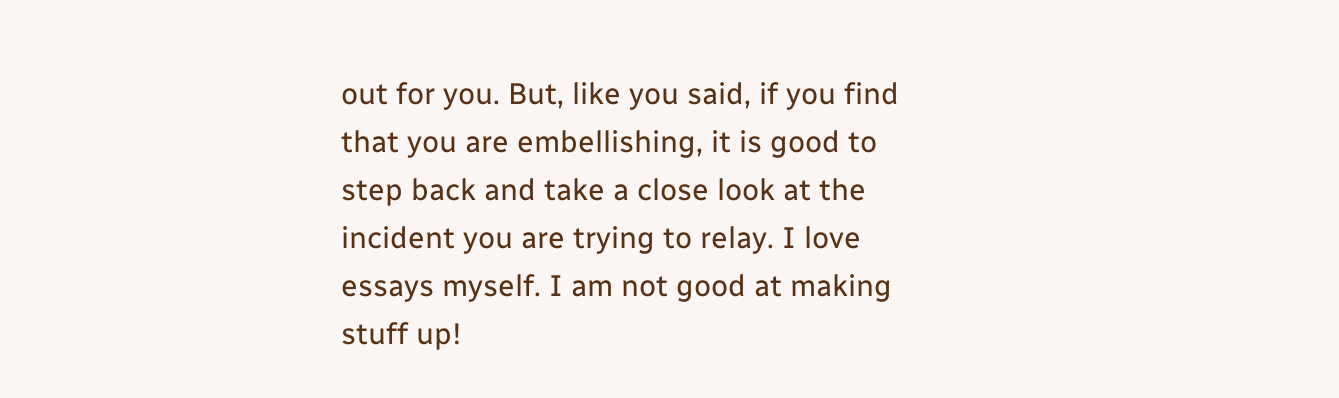out for you. But, like you said, if you find that you are embellishing, it is good to step back and take a close look at the incident you are trying to relay. I love essays myself. I am not good at making stuff up!